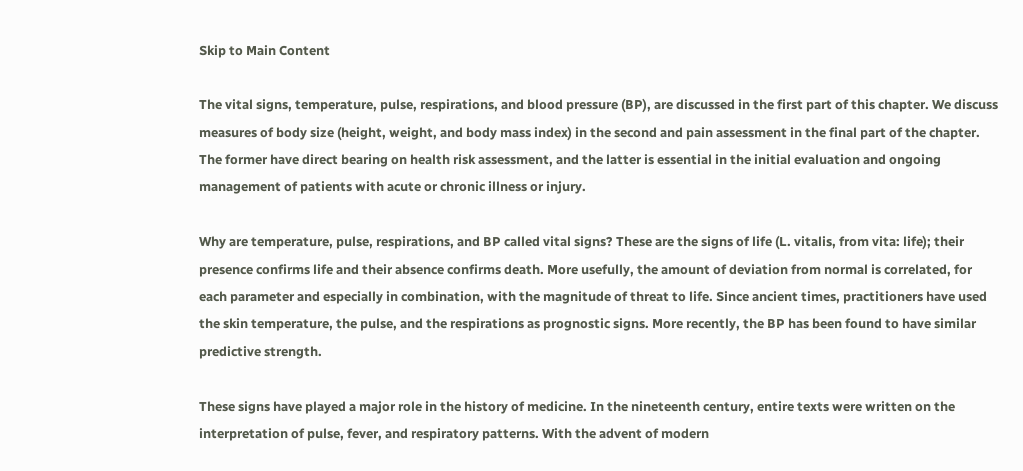Skip to Main Content

The vital signs, temperature, pulse, respirations, and blood pressure (BP), are discussed in the first part of this chapter. We discuss measures of body size (height, weight, and body mass index) in the second and pain assessment in the final part of the chapter. The former have direct bearing on health risk assessment, and the latter is essential in the initial evaluation and ongoing management of patients with acute or chronic illness or injury.

Why are temperature, pulse, respirations, and BP called vital signs? These are the signs of life (L. vitalis, from vita: life); their presence confirms life and their absence confirms death. More usefully, the amount of deviation from normal is correlated, for each parameter and especially in combination, with the magnitude of threat to life. Since ancient times, practitioners have used the skin temperature, the pulse, and the respirations as prognostic signs. More recently, the BP has been found to have similar predictive strength.

These signs have played a major role in the history of medicine. In the nineteenth century, entire texts were written on the interpretation of pulse, fever, and respiratory patterns. With the advent of modern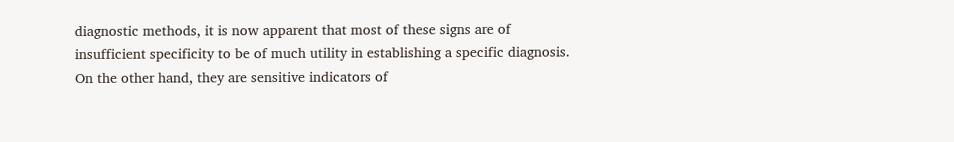diagnostic methods, it is now apparent that most of these signs are of insufficient specificity to be of much utility in establishing a specific diagnosis. On the other hand, they are sensitive indicators of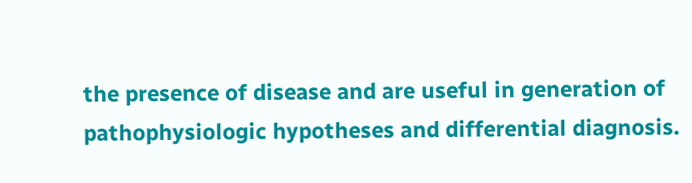the presence of disease and are useful in generation of pathophysiologic hypotheses and differential diagnosis.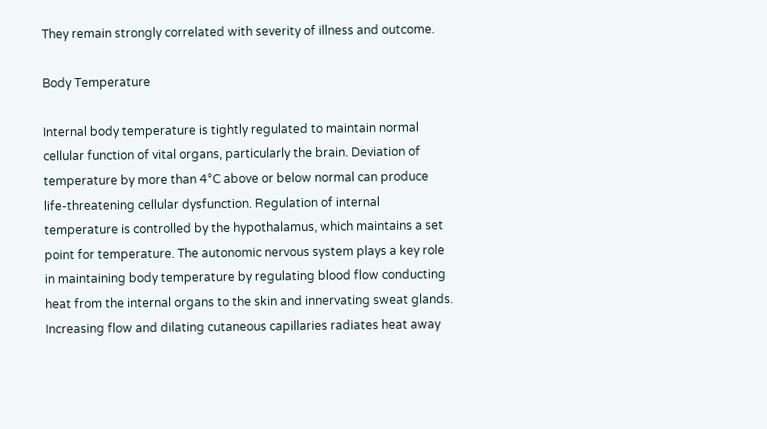They remain strongly correlated with severity of illness and outcome.

Body Temperature

Internal body temperature is tightly regulated to maintain normal cellular function of vital organs, particularly the brain. Deviation of temperature by more than 4°C above or below normal can produce life-threatening cellular dysfunction. Regulation of internal temperature is controlled by the hypothalamus, which maintains a set point for temperature. The autonomic nervous system plays a key role in maintaining body temperature by regulating blood flow conducting heat from the internal organs to the skin and innervating sweat glands. Increasing flow and dilating cutaneous capillaries radiates heat away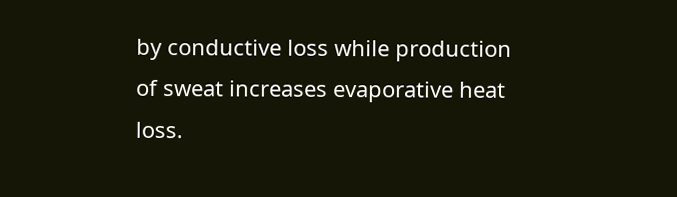by conductive loss while production of sweat increases evaporative heat loss.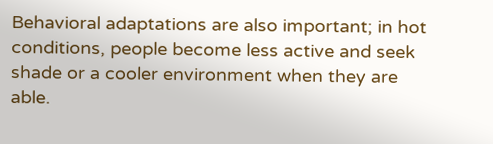Behavioral adaptations are also important; in hot conditions, people become less active and seek shade or a cooler environment when they are able.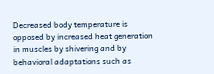Decreased body temperature is opposed by increased heat generation in muscles by shivering and by behavioral adaptations such as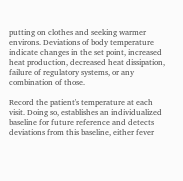putting on clothes and seeking warmer environs. Deviations of body temperature indicate changes in the set point, increased heat production, decreased heat dissipation, failure of regulatory systems, or any combination of those.

Record the patient's temperature at each visit. Doing so, establishes an individualized baseline for future reference and detects deviations from this baseline, either fever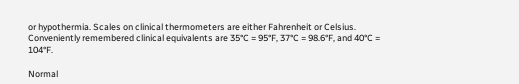or hypothermia. Scales on clinical thermometers are either Fahrenheit or Celsius. Conveniently remembered clinical equivalents are 35°C = 95°F, 37°C = 98.6°F, and 40°C = 104°F.

Normal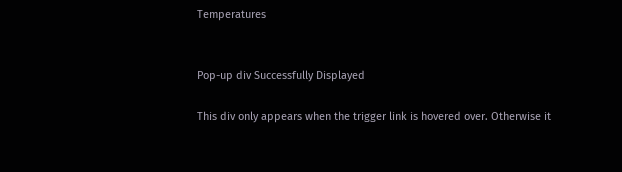Temperatures


Pop-up div Successfully Displayed

This div only appears when the trigger link is hovered over. Otherwise it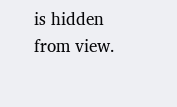is hidden from view.